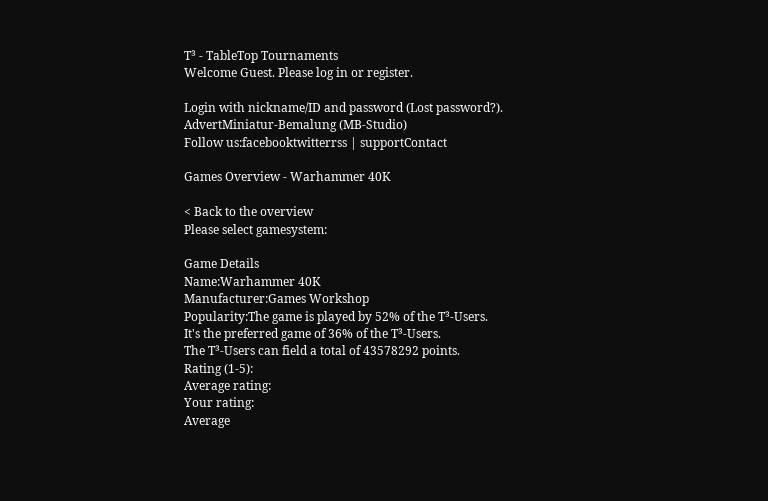T³ - TableTop Tournaments
Welcome Guest. Please log in or register.

Login with nickname/ID and password (Lost password?).
AdvertMiniatur-Bemalung (MB-Studio)
Follow us:facebooktwitterrss | supportContact

Games Overview - Warhammer 40K

< Back to the overview
Please select gamesystem:

Game Details
Name:Warhammer 40K
Manufacturer:Games Workshop
Popularity:The game is played by 52% of the T³-Users.
It's the preferred game of 36% of the T³-Users.
The T³-Users can field a total of 43578292 points.
Rating (1-5):
Average rating:
Your rating:
Average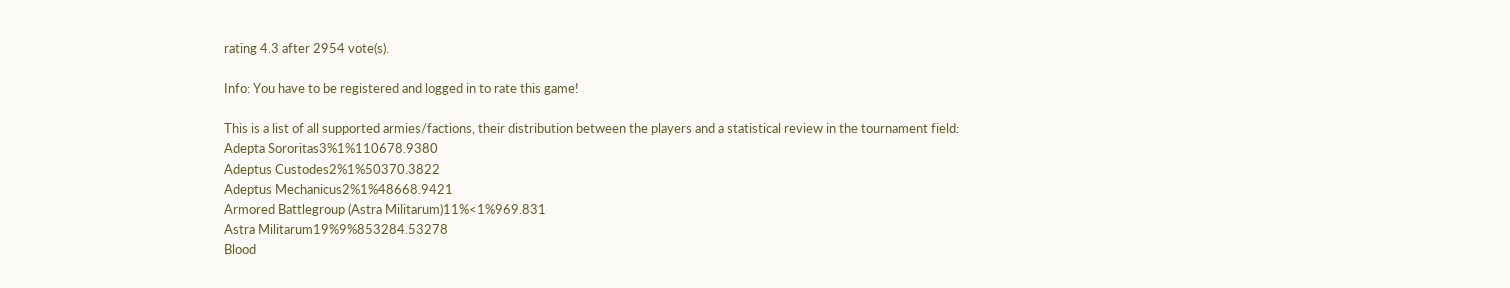rating 4.3 after 2954 vote(s).

Info: You have to be registered and logged in to rate this game!

This is a list of all supported armies/factions, their distribution between the players and a statistical review in the tournament field:
Adepta Sororitas3%1%110678.9380
Adeptus Custodes2%1%50370.3822
Adeptus Mechanicus2%1%48668.9421
Armored Battlegroup (Astra Militarum)11%<1%969.831
Astra Militarum19%9%853284.53278
Blood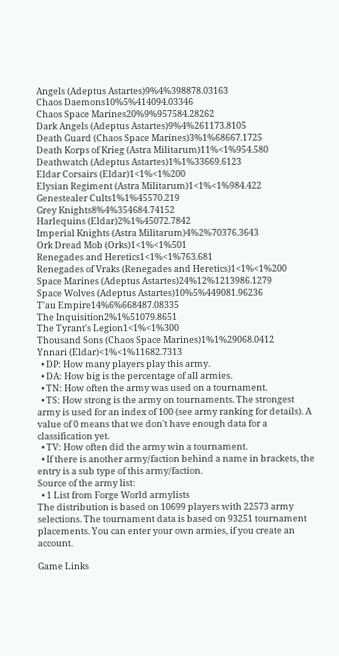Angels (Adeptus Astartes)9%4%398878.03163
Chaos Daemons10%5%414094.03346
Chaos Space Marines20%9%957584.28262
Dark Angels (Adeptus Astartes)9%4%261173.8105
Death Guard (Chaos Space Marines)3%1%68667.1725
Death Korps of Krieg (Astra Militarum)11%<1%954.580
Deathwatch (Adeptus Astartes)1%1%33669.6123
Eldar Corsairs (Eldar)1<1%<1%200
Elysian Regiment (Astra Militarum)1<1%<1%984.422
Genestealer Cults1%1%45570.219
Grey Knights8%4%354684.74152
Harlequins (Eldar)2%1%45072.7842
Imperial Knights (Astra Militarum)4%2%70376.3643
Ork Dread Mob (Orks)1<1%<1%501
Renegades and Heretics1<1%<1%763.681
Renegades of Vraks (Renegades and Heretics)1<1%<1%200
Space Marines (Adeptus Astartes)24%12%1213986.1279
Space Wolves (Adeptus Astartes)10%5%449081.96236
T'au Empire14%6%668487.08335
The Inquisition2%1%51079.8651
The Tyrant's Legion1<1%<1%300
Thousand Sons (Chaos Space Marines)1%1%29068.0412
Ynnari (Eldar)<1%<1%11682.7313
  • DP: How many players play this army.
  • DA: How big is the percentage of all armies.
  • TN: How often the army was used on a tournament.
  • TS: How strong is the army on tournaments. The strongest army is used for an index of 100 (see army ranking for details). A value of 0 means that we don't have enough data for a classification yet.
  • TV: How often did the army win a tournament.
  • If there is another army/faction behind a name in brackets, the entry is a sub type of this army/faction.
Source of the army list:
  • 1 List from Forge World armylists
The distribution is based on 10699 players with 22573 army selections. The tournament data is based on 93251 tournament placements. You can enter your own armies, if you create an account.

Game Links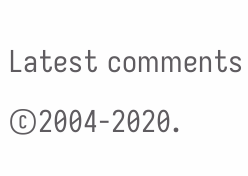Latest comments
©2004-2020.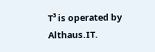T³ is operated by Althaus.IT.